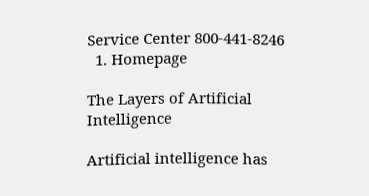Service Center 800-441-8246
  1. Homepage

The Layers of Artificial Intelligence

Artificial intelligence has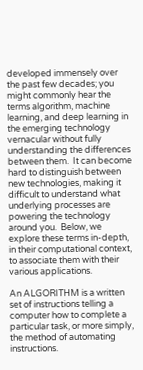developed immensely over the past few decades; you might commonly hear the terms algorithm, machine learning, and deep learning in the emerging technology vernacular without fully understanding the differences between them.  It can become hard to distinguish between new technologies, making it difficult to understand what underlying processes are powering the technology around you.  Below, we explore these terms in-depth, in their computational context, to associate them with their various applications.

An ALGORITHM is a written set of instructions telling a computer how to complete a particular task, or more simply, the method of automating instructions.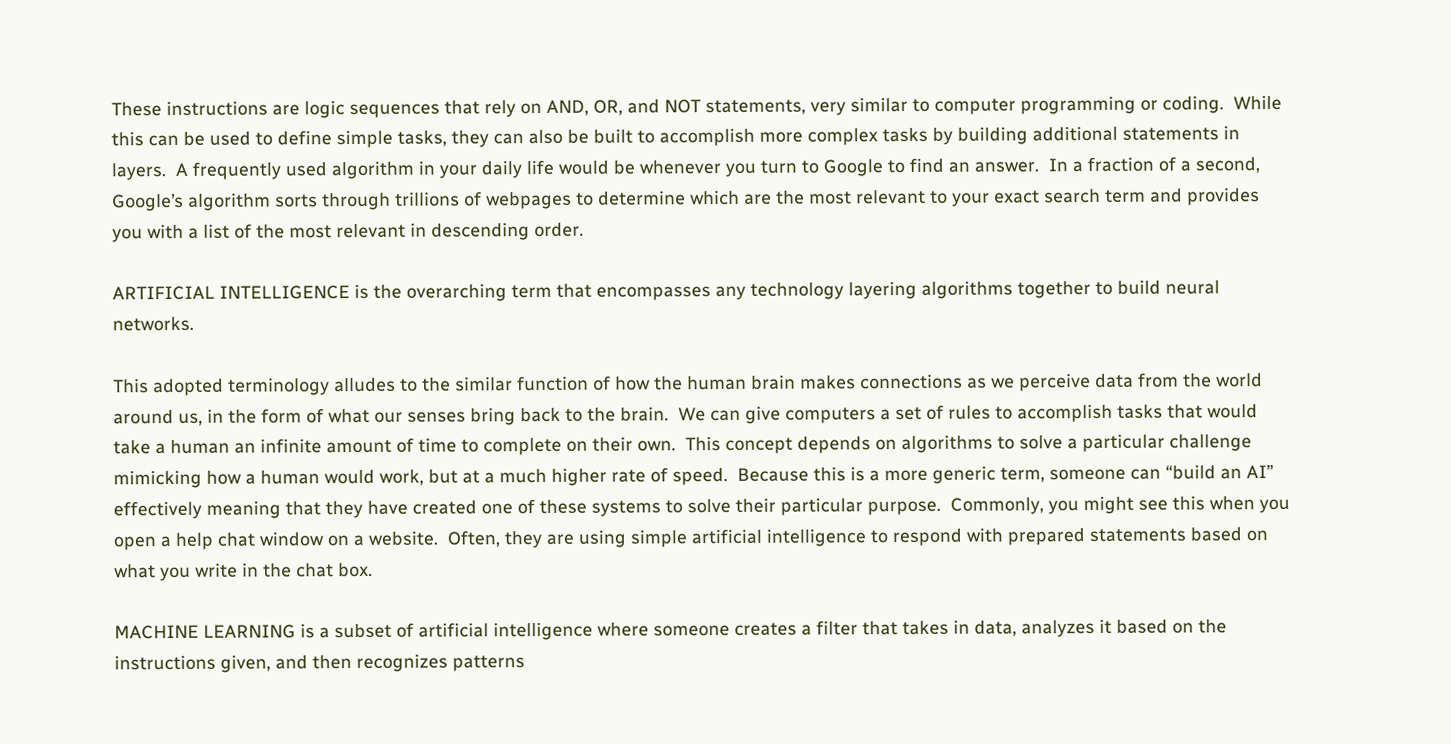These instructions are logic sequences that rely on AND, OR, and NOT statements, very similar to computer programming or coding.  While this can be used to define simple tasks, they can also be built to accomplish more complex tasks by building additional statements in layers.  A frequently used algorithm in your daily life would be whenever you turn to Google to find an answer.  In a fraction of a second, Google’s algorithm sorts through trillions of webpages to determine which are the most relevant to your exact search term and provides you with a list of the most relevant in descending order.

ARTIFICIAL INTELLIGENCE is the overarching term that encompasses any technology layering algorithms together to build neural networks.

This adopted terminology alludes to the similar function of how the human brain makes connections as we perceive data from the world around us, in the form of what our senses bring back to the brain.  We can give computers a set of rules to accomplish tasks that would take a human an infinite amount of time to complete on their own.  This concept depends on algorithms to solve a particular challenge mimicking how a human would work, but at a much higher rate of speed.  Because this is a more generic term, someone can “build an AI” effectively meaning that they have created one of these systems to solve their particular purpose.  Commonly, you might see this when you open a help chat window on a website.  Often, they are using simple artificial intelligence to respond with prepared statements based on what you write in the chat box.

MACHINE LEARNING is a subset of artificial intelligence where someone creates a filter that takes in data, analyzes it based on the instructions given, and then recognizes patterns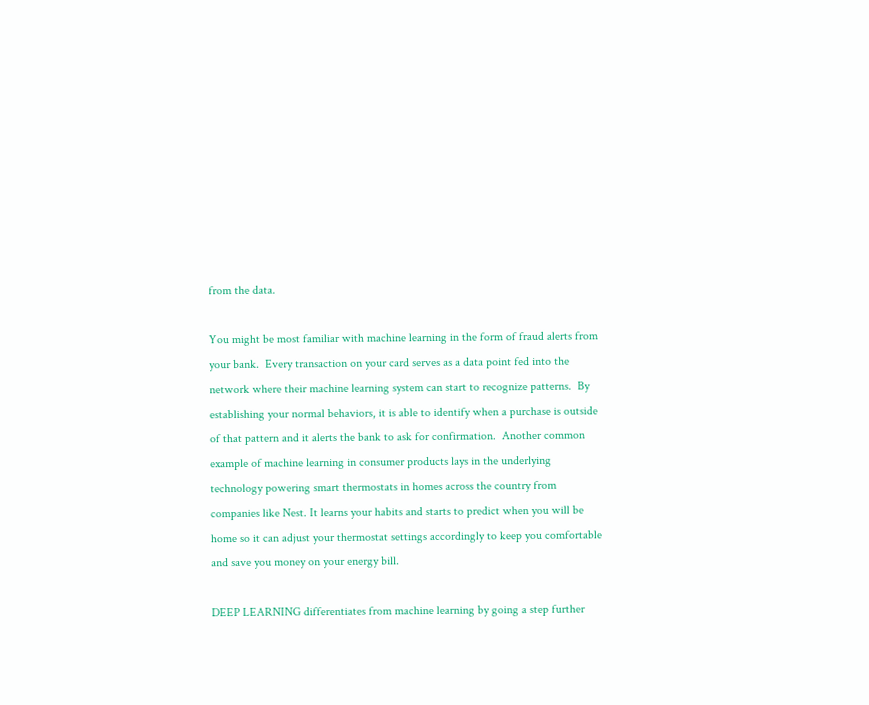from the data.

You might be most familiar with machine learning in the form of fraud alerts from your bank.  Every transaction on your card serves as a data point fed into the network where their machine learning system can start to recognize patterns.  By establishing your normal behaviors, it is able to identify when a purchase is outside of that pattern and it alerts the bank to ask for confirmation.  Another common example of machine learning in consumer products lays in the underlying technology powering smart thermostats in homes across the country from companies like Nest. It learns your habits and starts to predict when you will be home so it can adjust your thermostat settings accordingly to keep you comfortable and save you money on your energy bill.

DEEP LEARNING differentiates from machine learning by going a step further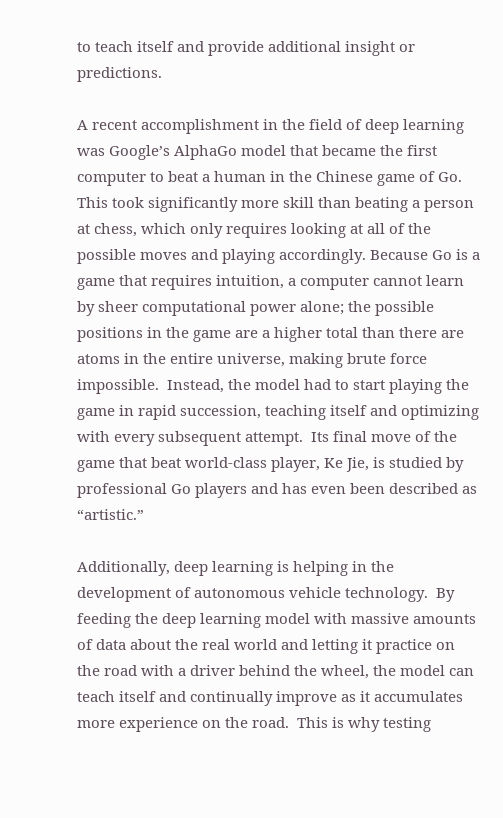to teach itself and provide additional insight or predictions.

A recent accomplishment in the field of deep learning was Google’s AlphaGo model that became the first computer to beat a human in the Chinese game of Go.  This took significantly more skill than beating a person at chess, which only requires looking at all of the possible moves and playing accordingly. Because Go is a game that requires intuition, a computer cannot learn by sheer computational power alone; the possible positions in the game are a higher total than there are atoms in the entire universe, making brute force impossible.  Instead, the model had to start playing the game in rapid succession, teaching itself and optimizing with every subsequent attempt.  Its final move of the game that beat world-class player, Ke Jie, is studied by professional Go players and has even been described as “artistic.”

Additionally, deep learning is helping in the development of autonomous vehicle technology.  By feeding the deep learning model with massive amounts of data about the real world and letting it practice on the road with a driver behind the wheel, the model can teach itself and continually improve as it accumulates more experience on the road.  This is why testing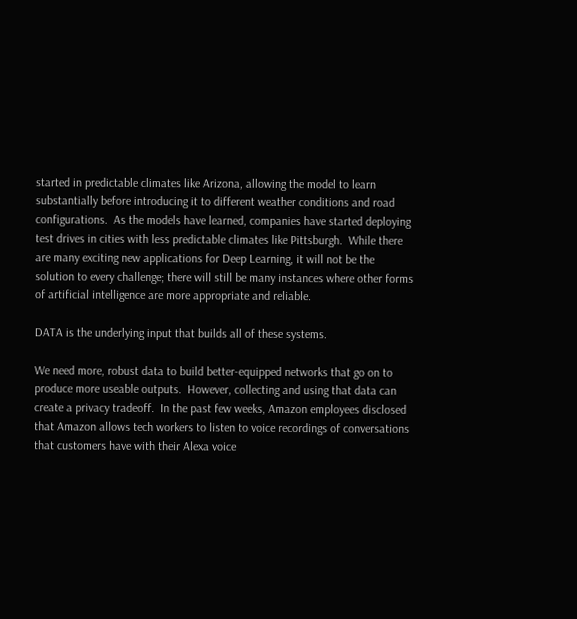started in predictable climates like Arizona, allowing the model to learn substantially before introducing it to different weather conditions and road configurations.  As the models have learned, companies have started deploying test drives in cities with less predictable climates like Pittsburgh.  While there are many exciting new applications for Deep Learning, it will not be the solution to every challenge; there will still be many instances where other forms of artificial intelligence are more appropriate and reliable.

DATA is the underlying input that builds all of these systems.

We need more, robust data to build better-equipped networks that go on to produce more useable outputs.  However, collecting and using that data can create a privacy tradeoff.  In the past few weeks, Amazon employees disclosed that Amazon allows tech workers to listen to voice recordings of conversations that customers have with their Alexa voice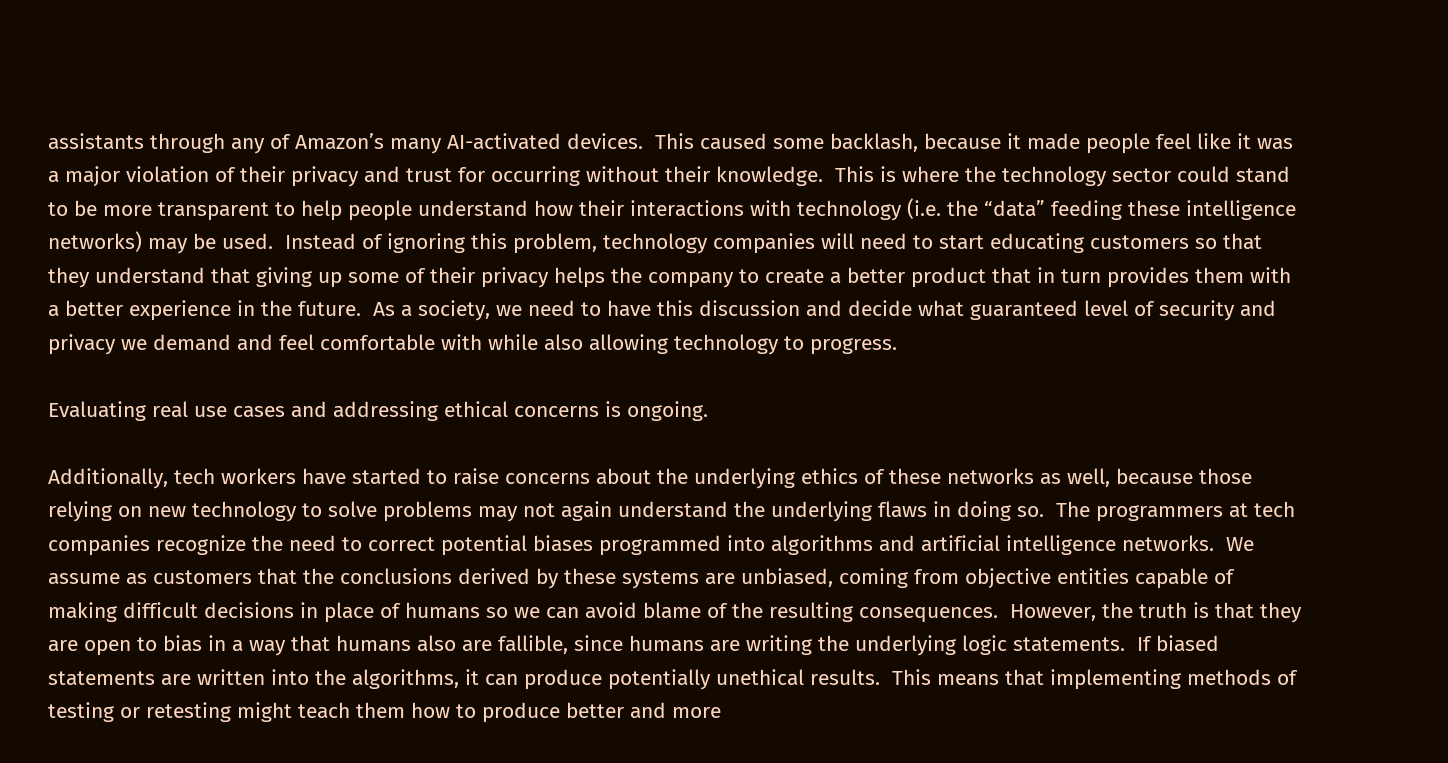assistants through any of Amazon’s many AI-activated devices.  This caused some backlash, because it made people feel like it was a major violation of their privacy and trust for occurring without their knowledge.  This is where the technology sector could stand to be more transparent to help people understand how their interactions with technology (i.e. the “data” feeding these intelligence networks) may be used.  Instead of ignoring this problem, technology companies will need to start educating customers so that they understand that giving up some of their privacy helps the company to create a better product that in turn provides them with a better experience in the future.  As a society, we need to have this discussion and decide what guaranteed level of security and privacy we demand and feel comfortable with while also allowing technology to progress.

Evaluating real use cases and addressing ethical concerns is ongoing.

Additionally, tech workers have started to raise concerns about the underlying ethics of these networks as well, because those relying on new technology to solve problems may not again understand the underlying flaws in doing so.  The programmers at tech companies recognize the need to correct potential biases programmed into algorithms and artificial intelligence networks.  We assume as customers that the conclusions derived by these systems are unbiased, coming from objective entities capable of making difficult decisions in place of humans so we can avoid blame of the resulting consequences.  However, the truth is that they are open to bias in a way that humans also are fallible, since humans are writing the underlying logic statements.  If biased statements are written into the algorithms, it can produce potentially unethical results.  This means that implementing methods of testing or retesting might teach them how to produce better and more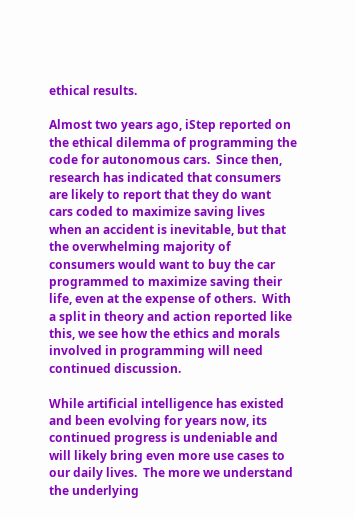ethical results.

Almost two years ago, iStep reported on the ethical dilemma of programming the code for autonomous cars.  Since then, research has indicated that consumers are likely to report that they do want cars coded to maximize saving lives when an accident is inevitable, but that the overwhelming majority of consumers would want to buy the car programmed to maximize saving their life, even at the expense of others.  With a split in theory and action reported like this, we see how the ethics and morals involved in programming will need continued discussion.

While artificial intelligence has existed and been evolving for years now, its continued progress is undeniable and will likely bring even more use cases to our daily lives.  The more we understand the underlying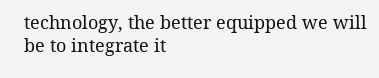technology, the better equipped we will be to integrate it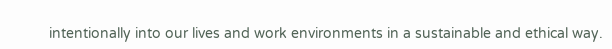intentionally into our lives and work environments in a sustainable and ethical way.